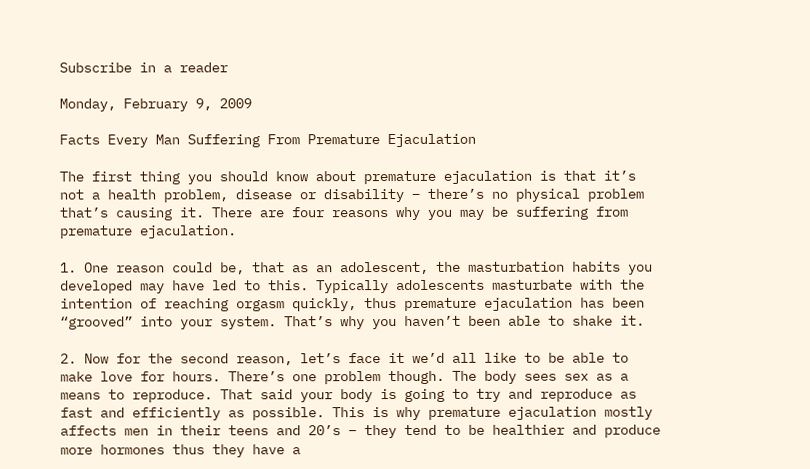Subscribe in a reader

Monday, February 9, 2009

Facts Every Man Suffering From Premature Ejaculation

The first thing you should know about premature ejaculation is that it’s not a health problem, disease or disability – there’s no physical problem that’s causing it. There are four reasons why you may be suffering from premature ejaculation.

1. One reason could be, that as an adolescent, the masturbation habits you developed may have led to this. Typically adolescents masturbate with the intention of reaching orgasm quickly, thus premature ejaculation has been “grooved” into your system. That’s why you haven’t been able to shake it.

2. Now for the second reason, let’s face it we’d all like to be able to make love for hours. There’s one problem though. The body sees sex as a means to reproduce. That said your body is going to try and reproduce as fast and efficiently as possible. This is why premature ejaculation mostly affects men in their teens and 20’s – they tend to be healthier and produce more hormones thus they have a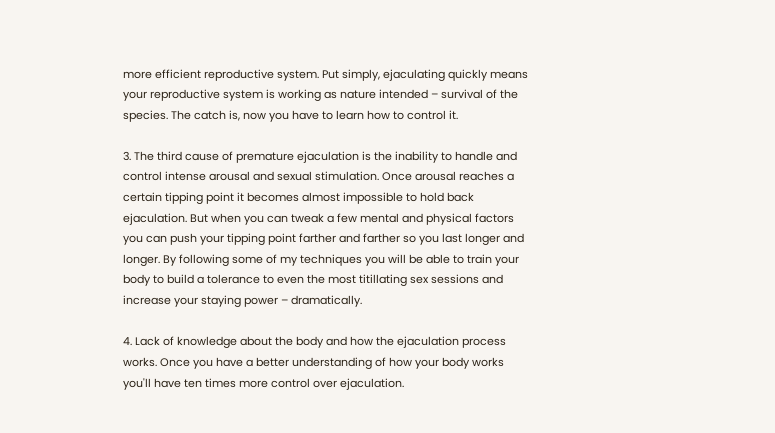more efficient reproductive system. Put simply, ejaculating quickly means your reproductive system is working as nature intended – survival of the species. The catch is, now you have to learn how to control it.

3. The third cause of premature ejaculation is the inability to handle and control intense arousal and sexual stimulation. Once arousal reaches a certain tipping point it becomes almost impossible to hold back ejaculation. But when you can tweak a few mental and physical factors you can push your tipping point farther and farther so you last longer and longer. By following some of my techniques you will be able to train your body to build a tolerance to even the most titillating sex sessions and increase your staying power – dramatically.

4. Lack of knowledge about the body and how the ejaculation process works. Once you have a better understanding of how your body works you'll have ten times more control over ejaculation.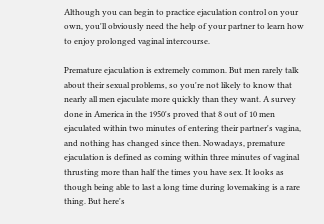Although you can begin to practice ejaculation control on your own, you'll obviously need the help of your partner to learn how to enjoy prolonged vaginal intercourse.

Premature ejaculation is extremely common. But men rarely talk about their sexual problems, so you're not likely to know that nearly all men ejaculate more quickly than they want. A survey done in America in the 1950's proved that 8 out of 10 men ejaculated within two minutes of entering their partner's vagina, and nothing has changed since then. Nowadays, premature ejaculation is defined as coming within three minutes of vaginal thrusting more than half the times you have sex. It looks as though being able to last a long time during lovemaking is a rare thing. But here's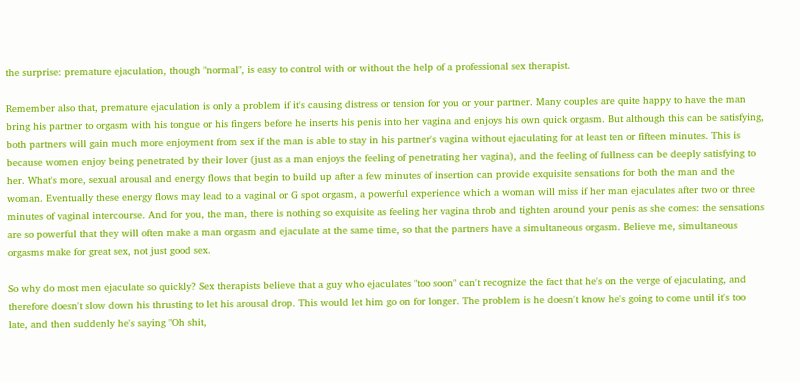the surprise: premature ejaculation, though "normal", is easy to control with or without the help of a professional sex therapist.

Remember also that, premature ejaculation is only a problem if it's causing distress or tension for you or your partner. Many couples are quite happy to have the man bring his partner to orgasm with his tongue or his fingers before he inserts his penis into her vagina and enjoys his own quick orgasm. But although this can be satisfying, both partners will gain much more enjoyment from sex if the man is able to stay in his partner's vagina without ejaculating for at least ten or fifteen minutes. This is because women enjoy being penetrated by their lover (just as a man enjoys the feeling of penetrating her vagina), and the feeling of fullness can be deeply satisfying to her. What's more, sexual arousal and energy flows that begin to build up after a few minutes of insertion can provide exquisite sensations for both the man and the woman. Eventually these energy flows may lead to a vaginal or G spot orgasm, a powerful experience which a woman will miss if her man ejaculates after two or three minutes of vaginal intercourse. And for you, the man, there is nothing so exquisite as feeling her vagina throb and tighten around your penis as she comes: the sensations are so powerful that they will often make a man orgasm and ejaculate at the same time, so that the partners have a simultaneous orgasm. Believe me, simultaneous orgasms make for great sex, not just good sex.

So why do most men ejaculate so quickly? Sex therapists believe that a guy who ejaculates "too soon" can't recognize the fact that he's on the verge of ejaculating, and therefore doesn't slow down his thrusting to let his arousal drop. This would let him go on for longer. The problem is he doesn't know he's going to come until it's too late, and then suddenly he's saying "Oh shit,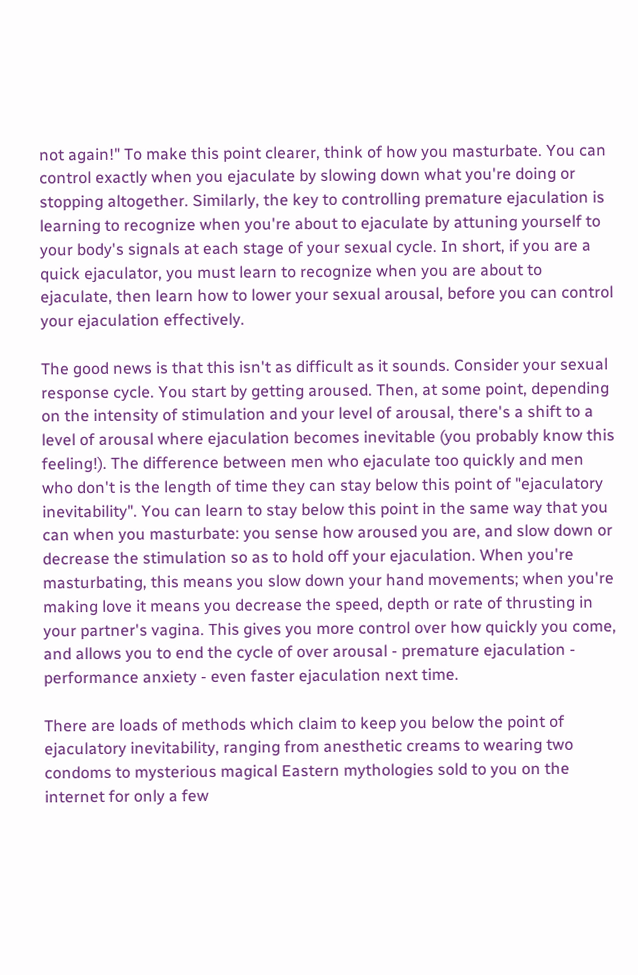not again!" To make this point clearer, think of how you masturbate. You can control exactly when you ejaculate by slowing down what you're doing or stopping altogether. Similarly, the key to controlling premature ejaculation is learning to recognize when you're about to ejaculate by attuning yourself to your body's signals at each stage of your sexual cycle. In short, if you are a quick ejaculator, you must learn to recognize when you are about to ejaculate, then learn how to lower your sexual arousal, before you can control your ejaculation effectively.

The good news is that this isn't as difficult as it sounds. Consider your sexual response cycle. You start by getting aroused. Then, at some point, depending on the intensity of stimulation and your level of arousal, there's a shift to a level of arousal where ejaculation becomes inevitable (you probably know this feeling!). The difference between men who ejaculate too quickly and men who don't is the length of time they can stay below this point of "ejaculatory inevitability". You can learn to stay below this point in the same way that you can when you masturbate: you sense how aroused you are, and slow down or decrease the stimulation so as to hold off your ejaculation. When you're masturbating, this means you slow down your hand movements; when you're making love it means you decrease the speed, depth or rate of thrusting in your partner's vagina. This gives you more control over how quickly you come, and allows you to end the cycle of over arousal - premature ejaculation - performance anxiety - even faster ejaculation next time.

There are loads of methods which claim to keep you below the point of ejaculatory inevitability, ranging from anesthetic creams to wearing two condoms to mysterious magical Eastern mythologies sold to you on the internet for only a few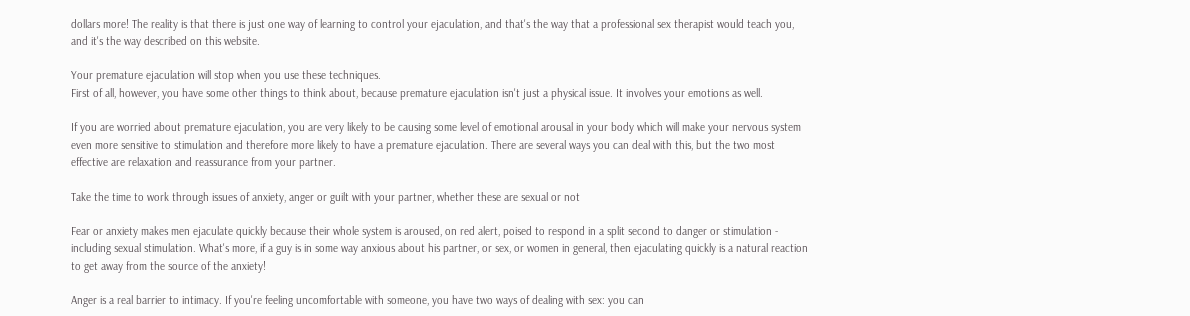dollars more! The reality is that there is just one way of learning to control your ejaculation, and that's the way that a professional sex therapist would teach you, and it's the way described on this website.

Your premature ejaculation will stop when you use these techniques.
First of all, however, you have some other things to think about, because premature ejaculation isn't just a physical issue. It involves your emotions as well.

If you are worried about premature ejaculation, you are very likely to be causing some level of emotional arousal in your body which will make your nervous system even more sensitive to stimulation and therefore more likely to have a premature ejaculation. There are several ways you can deal with this, but the two most effective are relaxation and reassurance from your partner.

Take the time to work through issues of anxiety, anger or guilt with your partner, whether these are sexual or not

Fear or anxiety makes men ejaculate quickly because their whole system is aroused, on red alert, poised to respond in a split second to danger or stimulation - including sexual stimulation. What's more, if a guy is in some way anxious about his partner, or sex, or women in general, then ejaculating quickly is a natural reaction to get away from the source of the anxiety!

Anger is a real barrier to intimacy. If you're feeling uncomfortable with someone, you have two ways of dealing with sex: you can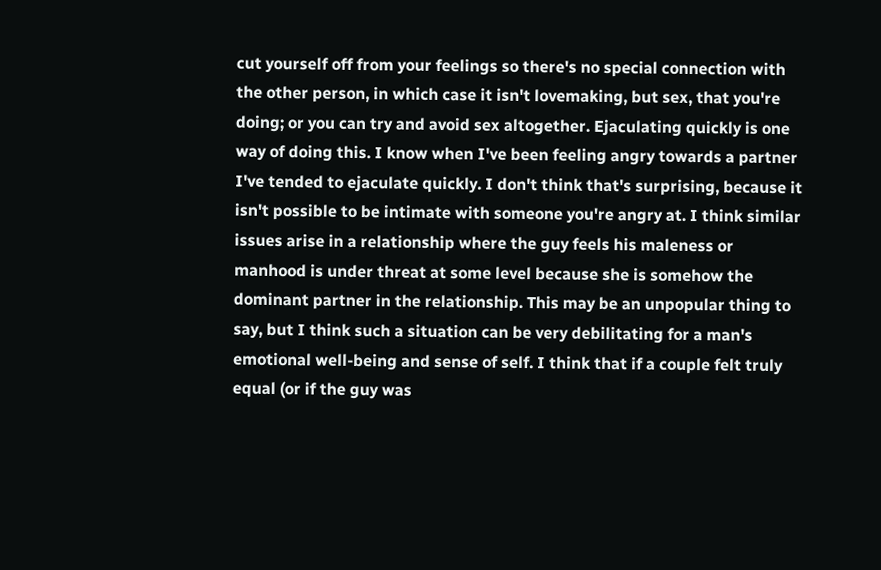cut yourself off from your feelings so there's no special connection with the other person, in which case it isn't lovemaking, but sex, that you're doing; or you can try and avoid sex altogether. Ejaculating quickly is one way of doing this. I know when I've been feeling angry towards a partner I've tended to ejaculate quickly. I don't think that's surprising, because it isn't possible to be intimate with someone you're angry at. I think similar issues arise in a relationship where the guy feels his maleness or manhood is under threat at some level because she is somehow the dominant partner in the relationship. This may be an unpopular thing to say, but I think such a situation can be very debilitating for a man's emotional well-being and sense of self. I think that if a couple felt truly equal (or if the guy was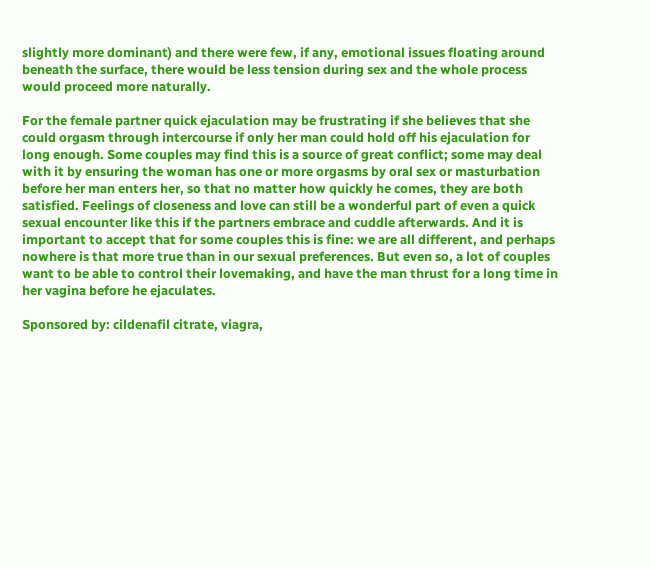slightly more dominant) and there were few, if any, emotional issues floating around beneath the surface, there would be less tension during sex and the whole process would proceed more naturally.

For the female partner quick ejaculation may be frustrating if she believes that she could orgasm through intercourse if only her man could hold off his ejaculation for long enough. Some couples may find this is a source of great conflict; some may deal with it by ensuring the woman has one or more orgasms by oral sex or masturbation before her man enters her, so that no matter how quickly he comes, they are both satisfied. Feelings of closeness and love can still be a wonderful part of even a quick sexual encounter like this if the partners embrace and cuddle afterwards. And it is important to accept that for some couples this is fine: we are all different, and perhaps nowhere is that more true than in our sexual preferences. But even so, a lot of couples want to be able to control their lovemaking, and have the man thrust for a long time in her vagina before he ejaculates.

Sponsored by: cildenafil citrate, viagra,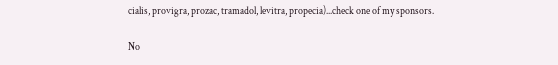cialis, provigra, prozac, tramadol, levitra, propecia)...check one of my sponsors.

No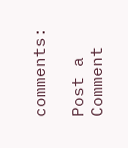comments:

Post a Comment